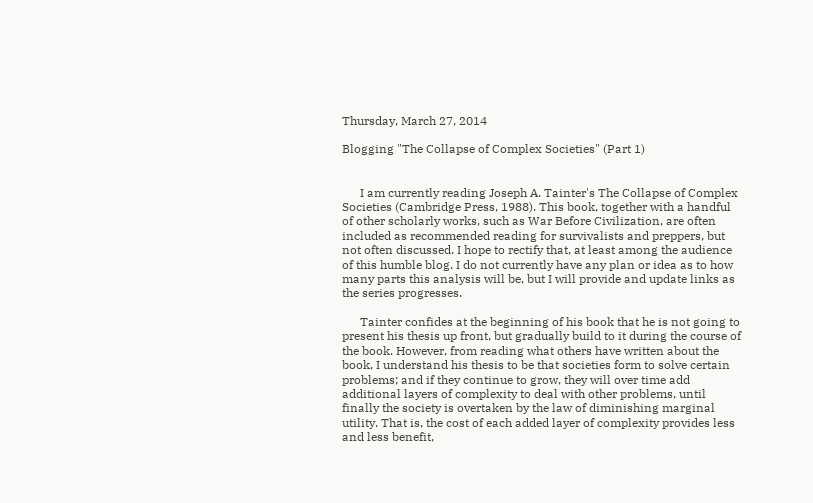Thursday, March 27, 2014

Blogging "The Collapse of Complex Societies" (Part 1)


      I am currently reading Joseph A. Tainter's The Collapse of Complex Societies (Cambridge Press, 1988). This book, together with a handful of other scholarly works, such as War Before Civilization, are often included as recommended reading for survivalists and preppers, but not often discussed. I hope to rectify that, at least among the audience of this humble blog. I do not currently have any plan or idea as to how many parts this analysis will be, but I will provide and update links as the series progresses.

      Tainter confides at the beginning of his book that he is not going to present his thesis up front, but gradually build to it during the course of the book. However, from reading what others have written about the book, I understand his thesis to be that societies form to solve certain problems; and if they continue to grow, they will over time add additional layers of complexity to deal with other problems, until finally the society is overtaken by the law of diminishing marginal utility. That is, the cost of each added layer of complexity provides less and less benefit,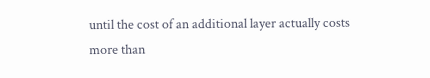until the cost of an additional layer actually costs more than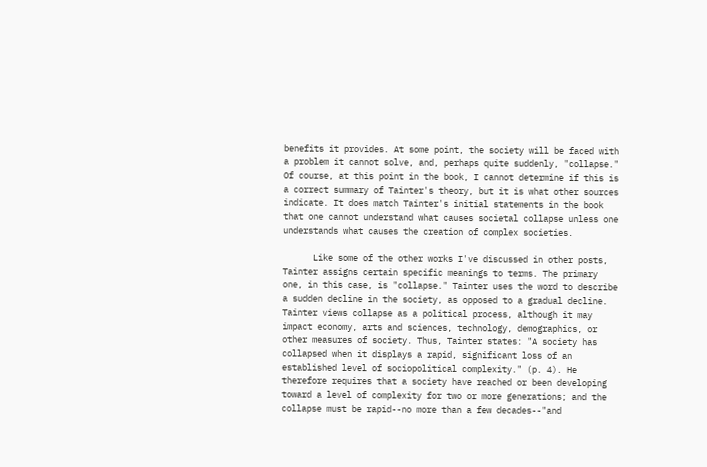benefits it provides. At some point, the society will be faced with a problem it cannot solve, and, perhaps quite suddenly, "collapse." Of course, at this point in the book, I cannot determine if this is a correct summary of Tainter's theory, but it is what other sources indicate. It does match Tainter's initial statements in the book that one cannot understand what causes societal collapse unless one understands what causes the creation of complex societies.

      Like some of the other works I've discussed in other posts, Tainter assigns certain specific meanings to terms. The primary one, in this case, is "collapse." Tainter uses the word to describe a sudden decline in the society, as opposed to a gradual decline. Tainter views collapse as a political process, although it may impact economy, arts and sciences, technology, demographics, or other measures of society. Thus, Tainter states: "A society has collapsed when it displays a rapid, significant loss of an established level of sociopolitical complexity." (p. 4). He therefore requires that a society have reached or been developing toward a level of complexity for two or more generations; and the collapse must be rapid--no more than a few decades--"and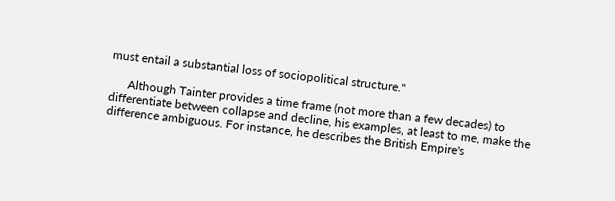must entail a substantial loss of sociopolitical structure."

      Although Tainter provides a time frame (not more than a few decades) to differentiate between collapse and decline, his examples, at least to me, make the difference ambiguous. For instance, he describes the British Empire's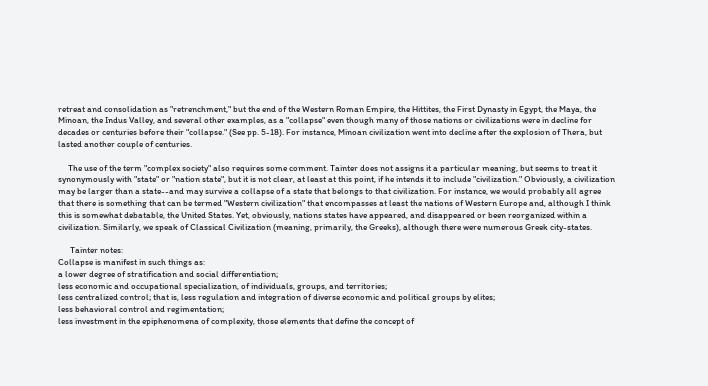retreat and consolidation as "retrenchment," but the end of the Western Roman Empire, the Hittites, the First Dynasty in Egypt, the Maya, the Minoan, the Indus Valley, and several other examples, as a "collapse" even though many of those nations or civilizations were in decline for decades or centuries before their "collapse." (See pp. 5-18). For instance, Minoan civilization went into decline after the explosion of Thera, but lasted another couple of centuries.

     The use of the term "complex society" also requires some comment. Tainter does not assigns it a particular meaning, but seems to treat it synonymously with "state" or "nation state", but it is not clear, at least at this point, if he intends it to include "civilization." Obviously, a civilization may be larger than a state--and may survive a collapse of a state that belongs to that civilization. For instance, we would probably all agree that there is something that can be termed "Western civilization" that encompasses at least the nations of Western Europe and, although I think this is somewhat debatable, the United States. Yet, obviously, nations states have appeared, and disappeared or been reorganized within a civilization. Similarly, we speak of Classical Civilization (meaning, primarily, the Greeks), although there were numerous Greek city-states.

      Tainter notes:
Collapse is manifest in such things as:
a lower degree of stratification and social differentiation;
less economic and occupational specialization, of individuals, groups, and territories;
less centralized control; that is, less regulation and integration of diverse economic and political groups by elites;
less behavioral control and regimentation;
less investment in the epiphenomena of complexity, those elements that define the concept of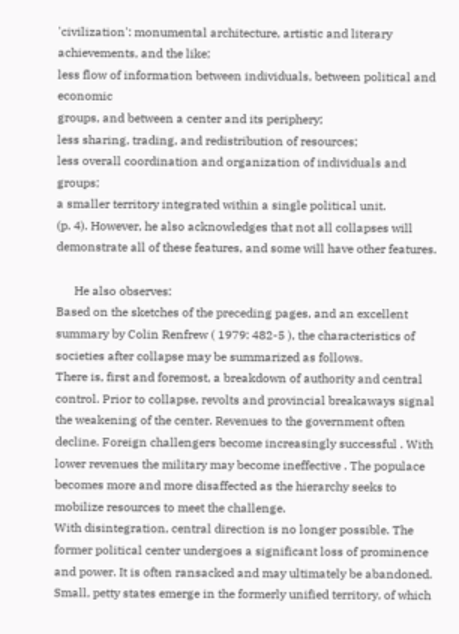'civilization': monumental architecture, artistic and literary achievements, and the like;
less flow of information between individuals, between political and economic
groups, and between a center and its periphery;
less sharing, trading, and redistribution of resources;
less overall coordination and organization of individuals and groups;
a smaller territory integrated within a single political unit.
(p. 4). However, he also acknowledges that not all collapses will demonstrate all of these features, and some will have other features.

      He also observes:
Based on the sketches of the preceding pages, and an excellent summary by Colin Renfrew ( 1979: 482-5 ), the characteristics of societies after collapse may be summarized as follows.
There is, first and foremost, a breakdown of authority and central control. Prior to collapse, revolts and provincial breakaways signal the weakening of the center. Revenues to the government often decline. Foreign challengers become increasingly successful . With lower revenues the military may become ineffective . The populace becomes more and more disaffected as the hierarchy seeks to mobilize resources to meet the challenge.
With disintegration, central direction is no longer possible. The former political center undergoes a significant loss of prominence and power. It is often ransacked and may ultimately be abandoned. Small, petty states emerge in the formerly unified territory, of which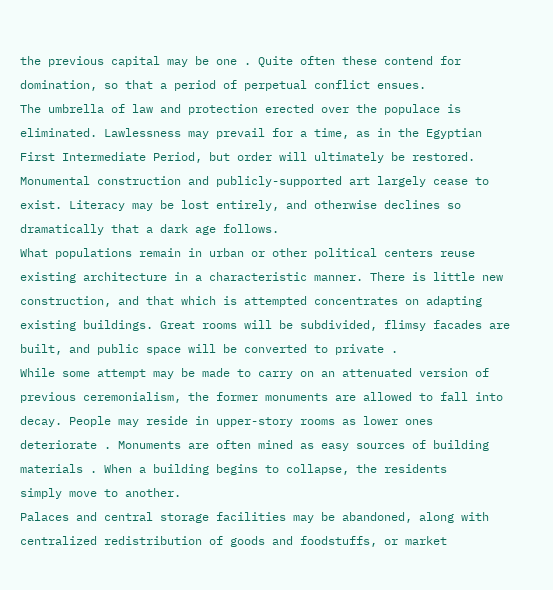the previous capital may be one . Quite often these contend for domination, so that a period of perpetual conflict ensues.
The umbrella of law and protection erected over the populace is eliminated. Lawlessness may prevail for a time, as in the Egyptian First Intermediate Period, but order will ultimately be restored. Monumental construction and publicly-supported art largely cease to exist. Literacy may be lost entirely, and otherwise declines so dramatically that a dark age follows.
What populations remain in urban or other political centers reuse existing architecture in a characteristic manner. There is little new construction, and that which is attempted concentrates on adapting existing buildings. Great rooms will be subdivided, flimsy facades are built, and public space will be converted to private .
While some attempt may be made to carry on an attenuated version of previous ceremonialism, the former monuments are allowed to fall into decay. People may reside in upper-story rooms as lower ones deteriorate . Monuments are often mined as easy sources of building materials . When a building begins to collapse, the residents
simply move to another.
Palaces and central storage facilities may be abandoned, along with centralized redistribution of goods and foodstuffs, or market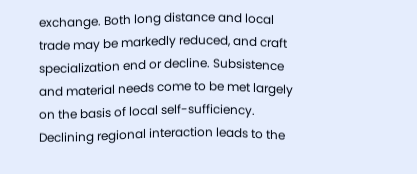exchange. Both long distance and local trade may be markedly reduced, and craft specialization end or decline. Subsistence and material needs come to be met largely on the basis of local self-sufficiency. Declining regional interaction leads to the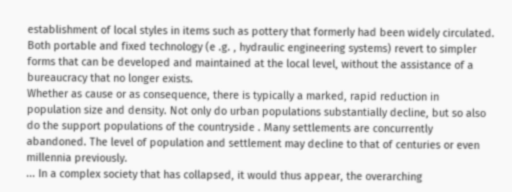establishment of local styles in items such as pottery that formerly had been widely circulated. Both portable and fixed technology (e .g. , hydraulic engineering systems) revert to simpler forms that can be developed and maintained at the local level, without the assistance of a bureaucracy that no longer exists.
Whether as cause or as consequence, there is typically a marked, rapid reduction in population size and density. Not only do urban populations substantially decline, but so also do the support populations of the countryside . Many settlements are concurrently abandoned. The level of population and settlement may decline to that of centuries or even millennia previously.
... In a complex society that has collapsed, it would thus appear, the overarching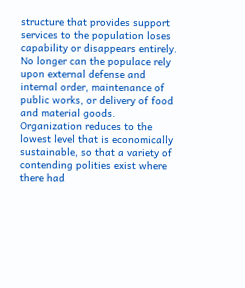structure that provides support services to the population loses capability or disappears entirely. No longer can the populace rely upon external defense and internal order, maintenance of public works, or delivery of food and material goods. Organization reduces to the lowest level that is economically sustainable, so that a variety of contending polities exist where there had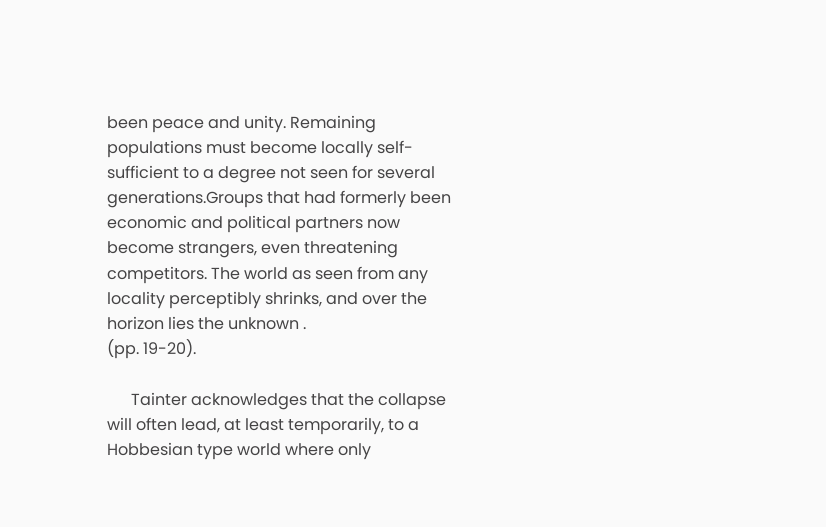been peace and unity. Remaining populations must become locally self-sufficient to a degree not seen for several generations.Groups that had formerly been economic and political partners now become strangers, even threatening competitors. The world as seen from any locality perceptibly shrinks, and over the horizon lies the unknown .
(pp. 19-20).

      Tainter acknowledges that the collapse will often lead, at least temporarily, to a Hobbesian type world where only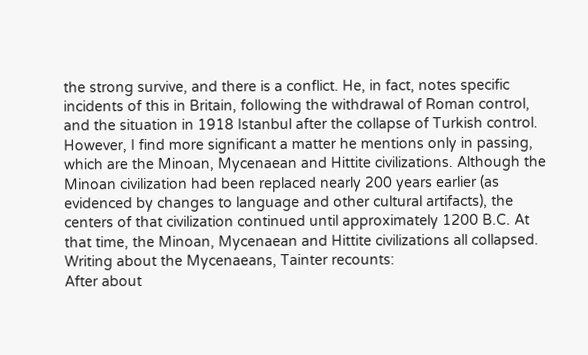the strong survive, and there is a conflict. He, in fact, notes specific incidents of this in Britain, following the withdrawal of Roman control, and the situation in 1918 Istanbul after the collapse of Turkish control. However, I find more significant a matter he mentions only in passing, which are the Minoan, Mycenaean and Hittite civilizations. Although the Minoan civilization had been replaced nearly 200 years earlier (as evidenced by changes to language and other cultural artifacts), the centers of that civilization continued until approximately 1200 B.C. At that time, the Minoan, Mycenaean and Hittite civilizations all collapsed. Writing about the Mycenaeans, Tainter recounts:
After about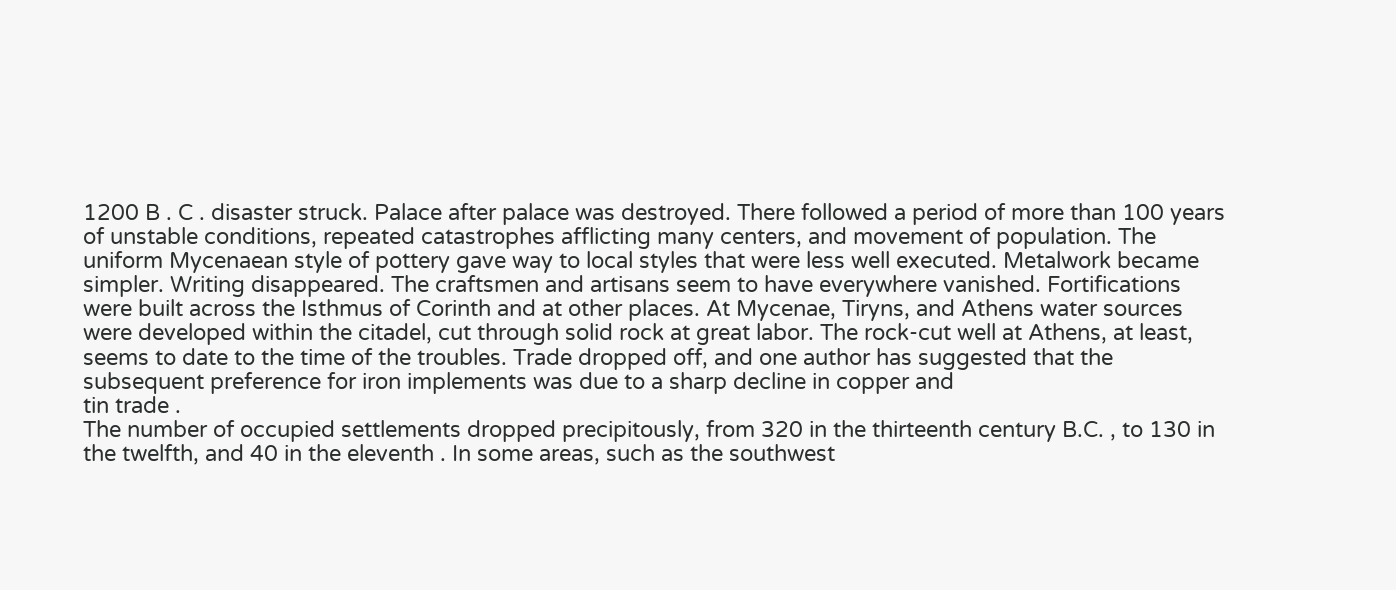1200 B . C . disaster struck. Palace after palace was destroyed. There followed a period of more than 100 years of unstable conditions, repeated catastrophes afflicting many centers, and movement of population. The uniform Mycenaean style of pottery gave way to local styles that were less well executed. Metalwork became simpler. Writing disappeared. The craftsmen and artisans seem to have everywhere vanished. Fortifications were built across the Isthmus of Corinth and at other places. At Mycenae, Tiryns, and Athens water sources were developed within the citadel, cut through solid rock at great labor. The rock-cut well at Athens, at least, seems to date to the time of the troubles. Trade dropped off, and one author has suggested that the subsequent preference for iron implements was due to a sharp decline in copper and
tin trade .
The number of occupied settlements dropped precipitously, from 320 in the thirteenth century B.C. , to 130 in the twelfth, and 40 in the eleventh . In some areas, such as the southwest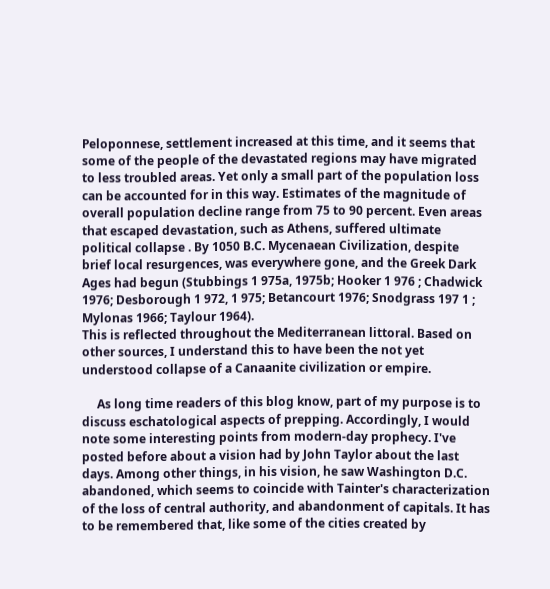Peloponnese, settlement increased at this time, and it seems that some of the people of the devastated regions may have migrated to less troubled areas. Yet only a small part of the population loss can be accounted for in this way. Estimates of the magnitude of overall population decline range from 75 to 90 percent. Even areas that escaped devastation, such as Athens, suffered ultimate political collapse . By 1050 B.C. Mycenaean Civilization, despite brief local resurgences, was everywhere gone, and the Greek Dark Ages had begun (Stubbings 1 975a, 1975b; Hooker 1 976 ; Chadwick 1976; Desborough 1 972, 1 975; Betancourt 1976; Snodgrass 197 1 ; Mylonas 1966; Taylour 1964).
This is reflected throughout the Mediterranean littoral. Based on other sources, I understand this to have been the not yet understood collapse of a Canaanite civilization or empire.

     As long time readers of this blog know, part of my purpose is to discuss eschatological aspects of prepping. Accordingly, I would note some interesting points from modern-day prophecy. I've posted before about a vision had by John Taylor about the last days. Among other things, in his vision, he saw Washington D.C. abandoned, which seems to coincide with Tainter's characterization of the loss of central authority, and abandonment of capitals. It has to be remembered that, like some of the cities created by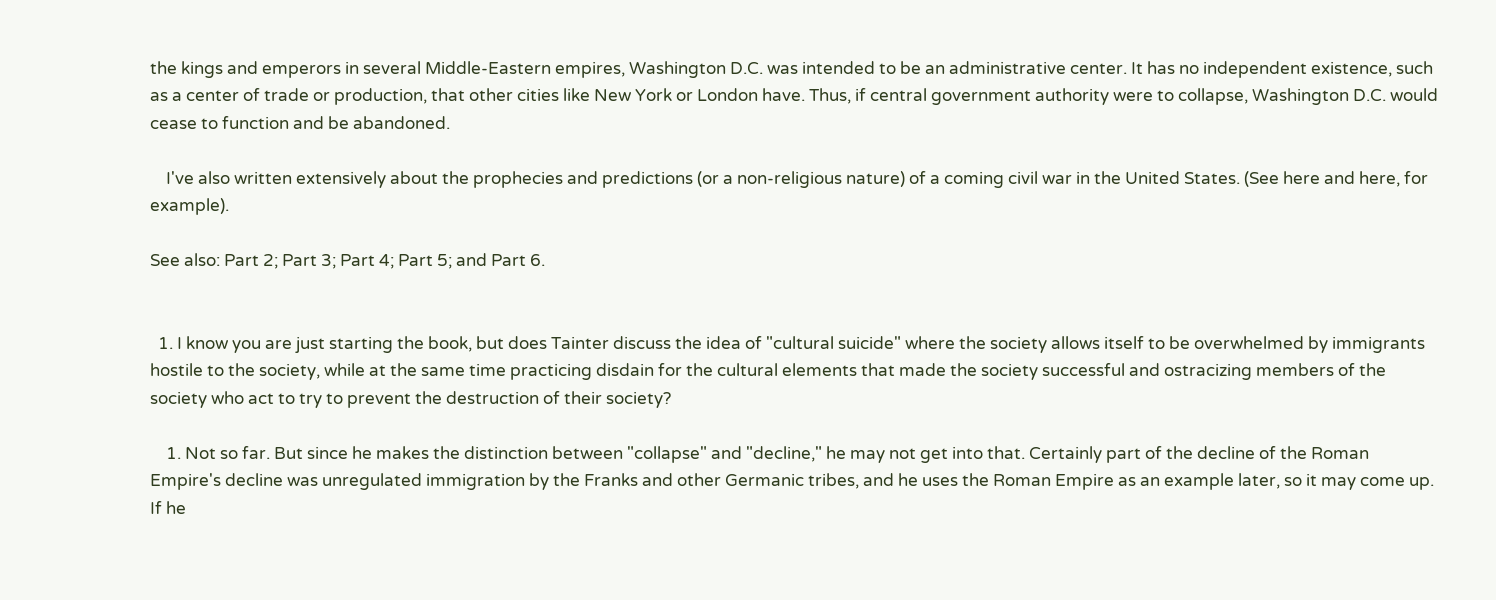the kings and emperors in several Middle-Eastern empires, Washington D.C. was intended to be an administrative center. It has no independent existence, such as a center of trade or production, that other cities like New York or London have. Thus, if central government authority were to collapse, Washington D.C. would cease to function and be abandoned.

    I've also written extensively about the prophecies and predictions (or a non-religious nature) of a coming civil war in the United States. (See here and here, for example).

See also: Part 2; Part 3; Part 4; Part 5; and Part 6.


  1. I know you are just starting the book, but does Tainter discuss the idea of "cultural suicide" where the society allows itself to be overwhelmed by immigrants hostile to the society, while at the same time practicing disdain for the cultural elements that made the society successful and ostracizing members of the society who act to try to prevent the destruction of their society?

    1. Not so far. But since he makes the distinction between "collapse" and "decline," he may not get into that. Certainly part of the decline of the Roman Empire's decline was unregulated immigration by the Franks and other Germanic tribes, and he uses the Roman Empire as an example later, so it may come up. If he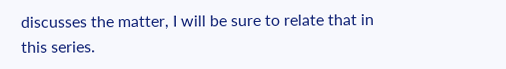discusses the matter, I will be sure to relate that in this series.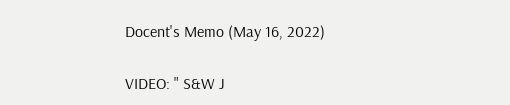Docent's Memo (May 16, 2022)

VIDEO: " S&W J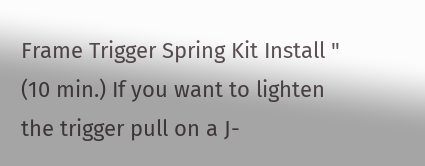Frame Trigger Spring Kit Install " (10 min.) If you want to lighten the trigger pull on a J-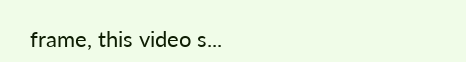frame, this video s...